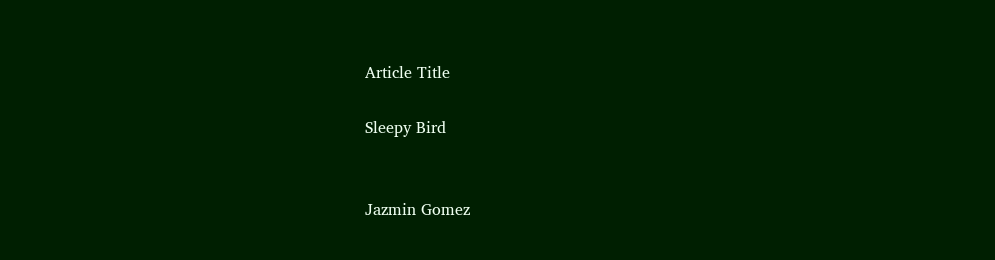Article Title

Sleepy Bird


Jazmin Gomez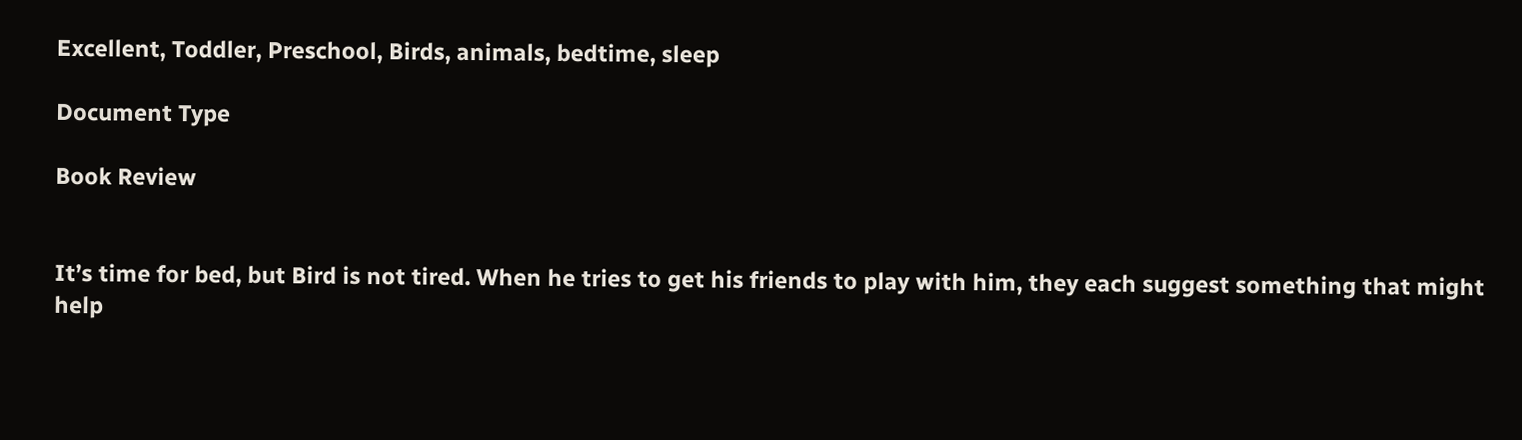Excellent, Toddler, Preschool, Birds, animals, bedtime, sleep

Document Type

Book Review


It’s time for bed, but Bird is not tired. When he tries to get his friends to play with him, they each suggest something that might help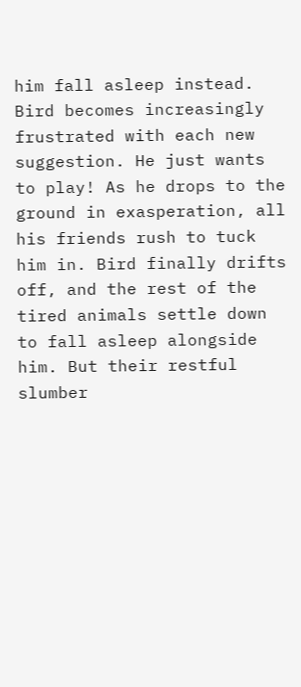him fall asleep instead. Bird becomes increasingly frustrated with each new suggestion. He just wants to play! As he drops to the ground in exasperation, all his friends rush to tuck him in. Bird finally drifts off, and the rest of the tired animals settle down to fall asleep alongside him. But their restful slumber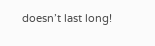doesn’t last long!